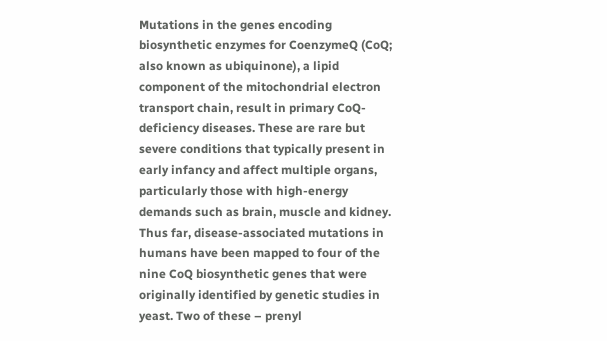Mutations in the genes encoding biosynthetic enzymes for CoenzymeQ (CoQ; also known as ubiquinone), a lipid component of the mitochondrial electron transport chain, result in primary CoQ-deficiency diseases. These are rare but severe conditions that typically present in early infancy and affect multiple organs, particularly those with high-energy demands such as brain, muscle and kidney. Thus far, disease-associated mutations in humans have been mapped to four of the nine CoQ biosynthetic genes that were originally identified by genetic studies in yeast. Two of these – prenyl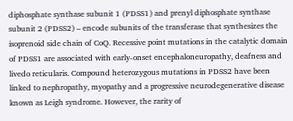diphosphate synthase subunit 1 (PDSS1) and prenyl diphosphate synthase subunit 2 (PDSS2) – encode subunits of the transferase that synthesizes the isoprenoid side chain of CoQ. Recessive point mutations in the catalytic domain of PDSS1 are associated with early-onset encephaloneuropathy, deafness and livedo reticularis. Compound heterozygous mutations in PDSS2 have been linked to nephropathy, myopathy and a progressive neurodegenerative disease known as Leigh syndrome. However, the rarity of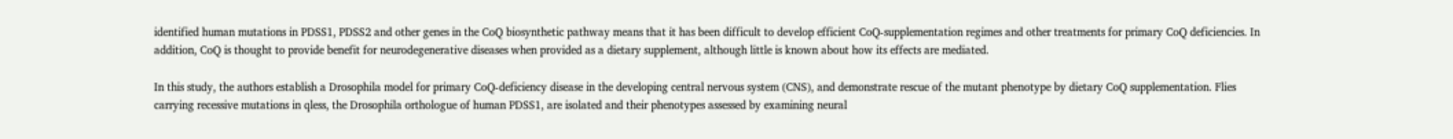identified human mutations in PDSS1, PDSS2 and other genes in the CoQ biosynthetic pathway means that it has been difficult to develop efficient CoQ-supplementation regimes and other treatments for primary CoQ deficiencies. In addition, CoQ is thought to provide benefit for neurodegenerative diseases when provided as a dietary supplement, although little is known about how its effects are mediated.

In this study, the authors establish a Drosophila model for primary CoQ-deficiency disease in the developing central nervous system (CNS), and demonstrate rescue of the mutant phenotype by dietary CoQ supplementation. Flies carrying recessive mutations in qless, the Drosophila orthologue of human PDSS1, are isolated and their phenotypes assessed by examining neural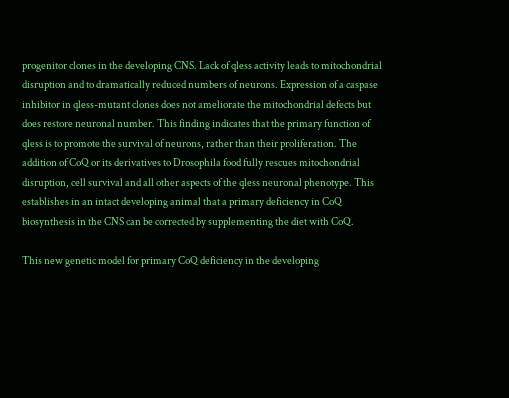progenitor clones in the developing CNS. Lack of qless activity leads to mitochondrial disruption and to dramatically reduced numbers of neurons. Expression of a caspase inhibitor in qless-mutant clones does not ameliorate the mitochondrial defects but does restore neuronal number. This finding indicates that the primary function of qless is to promote the survival of neurons, rather than their proliferation. The addition of CoQ or its derivatives to Drosophila food fully rescues mitochondrial disruption, cell survival and all other aspects of the qless neuronal phenotype. This establishes in an intact developing animal that a primary deficiency in CoQ biosynthesis in the CNS can be corrected by supplementing the diet with CoQ.

This new genetic model for primary CoQ deficiency in the developing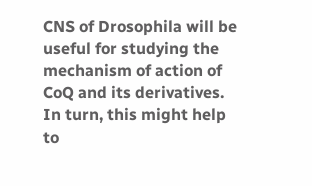CNS of Drosophila will be useful for studying the mechanism of action of CoQ and its derivatives. In turn, this might help to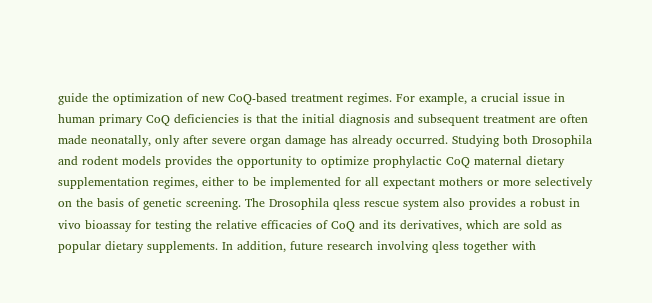guide the optimization of new CoQ-based treatment regimes. For example, a crucial issue in human primary CoQ deficiencies is that the initial diagnosis and subsequent treatment are often made neonatally, only after severe organ damage has already occurred. Studying both Drosophila and rodent models provides the opportunity to optimize prophylactic CoQ maternal dietary supplementation regimes, either to be implemented for all expectant mothers or more selectively on the basis of genetic screening. The Drosophila qless rescue system also provides a robust in vivo bioassay for testing the relative efficacies of CoQ and its derivatives, which are sold as popular dietary supplements. In addition, future research involving qless together with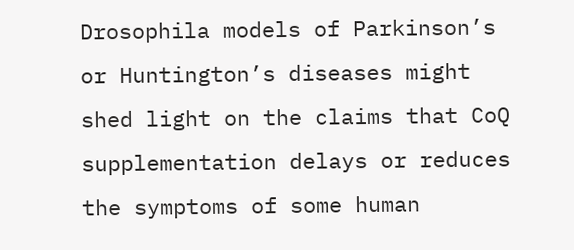Drosophila models of Parkinson’s or Huntington’s diseases might shed light on the claims that CoQ supplementation delays or reduces the symptoms of some human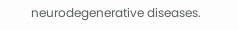neurodegenerative diseases.